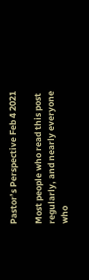Pastor’s Perspective Feb 4 2021

Most people who read this post regularly, and nearly everyone who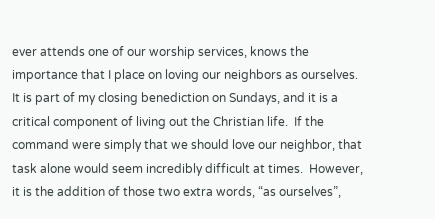ever attends one of our worship services, knows the importance that I place on loving our neighbors as ourselves.  It is part of my closing benediction on Sundays, and it is a critical component of living out the Christian life.  If the command were simply that we should love our neighbor, that task alone would seem incredibly difficult at times.  However, it is the addition of those two extra words, “as ourselves”,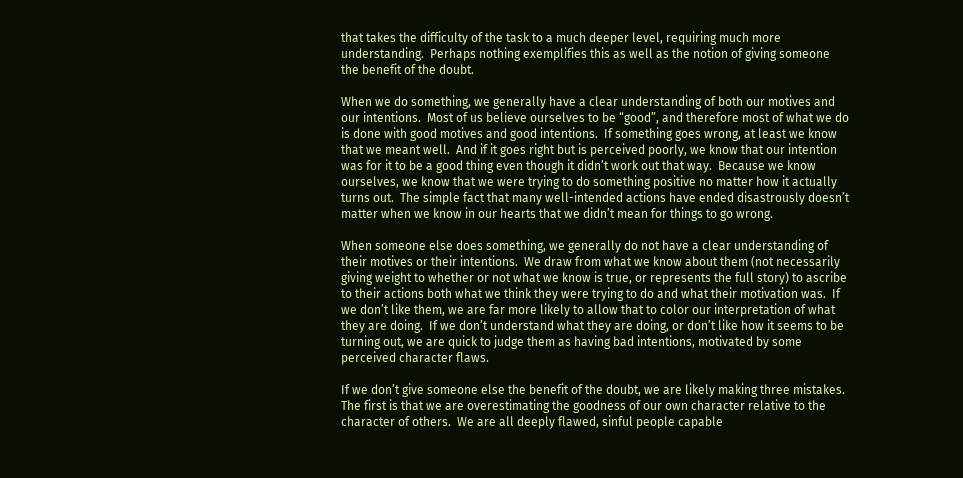that takes the difficulty of the task to a much deeper level, requiring much more understanding.  Perhaps nothing exemplifies this as well as the notion of giving someone the benefit of the doubt.

When we do something, we generally have a clear understanding of both our motives and our intentions.  Most of us believe ourselves to be “good”, and therefore most of what we do is done with good motives and good intentions.  If something goes wrong, at least we know that we meant well.  And if it goes right but is perceived poorly, we know that our intention was for it to be a good thing even though it didn’t work out that way.  Because we know ourselves, we know that we were trying to do something positive no matter how it actually turns out.  The simple fact that many well-intended actions have ended disastrously doesn’t matter when we know in our hearts that we didn’t mean for things to go wrong.

When someone else does something, we generally do not have a clear understanding of their motives or their intentions.  We draw from what we know about them (not necessarily giving weight to whether or not what we know is true, or represents the full story) to ascribe to their actions both what we think they were trying to do and what their motivation was.  If we don’t like them, we are far more likely to allow that to color our interpretation of what they are doing.  If we don’t understand what they are doing, or don’t like how it seems to be turning out, we are quick to judge them as having bad intentions, motivated by some perceived character flaws.

If we don’t give someone else the benefit of the doubt, we are likely making three mistakes.  The first is that we are overestimating the goodness of our own character relative to the character of others.  We are all deeply flawed, sinful people capable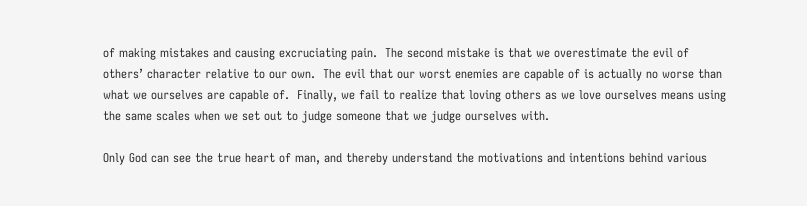of making mistakes and causing excruciating pain.  The second mistake is that we overestimate the evil of others’ character relative to our own.  The evil that our worst enemies are capable of is actually no worse than what we ourselves are capable of.  Finally, we fail to realize that loving others as we love ourselves means using the same scales when we set out to judge someone that we judge ourselves with.

Only God can see the true heart of man, and thereby understand the motivations and intentions behind various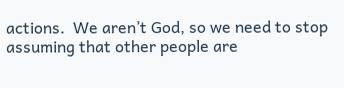actions.  We aren’t God, so we need to stop assuming that other people are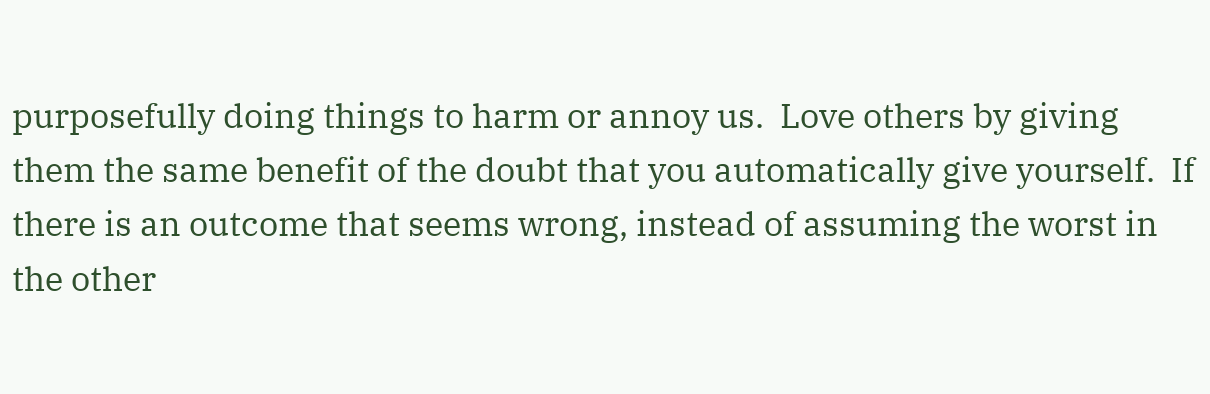purposefully doing things to harm or annoy us.  Love others by giving them the same benefit of the doubt that you automatically give yourself.  If there is an outcome that seems wrong, instead of assuming the worst in the other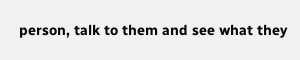person, talk to them and see what they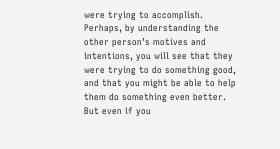were trying to accomplish.  Perhaps, by understanding the other person’s motives and intentions, you will see that they were trying to do something good, and that you might be able to help them do something even better.  But even if you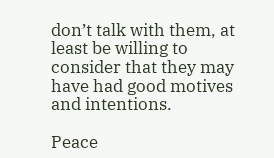don’t talk with them, at least be willing to consider that they may have had good motives and intentions.

Peace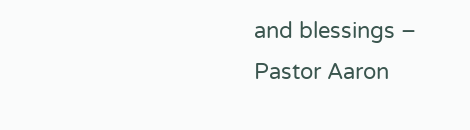and blessings – Pastor Aaron